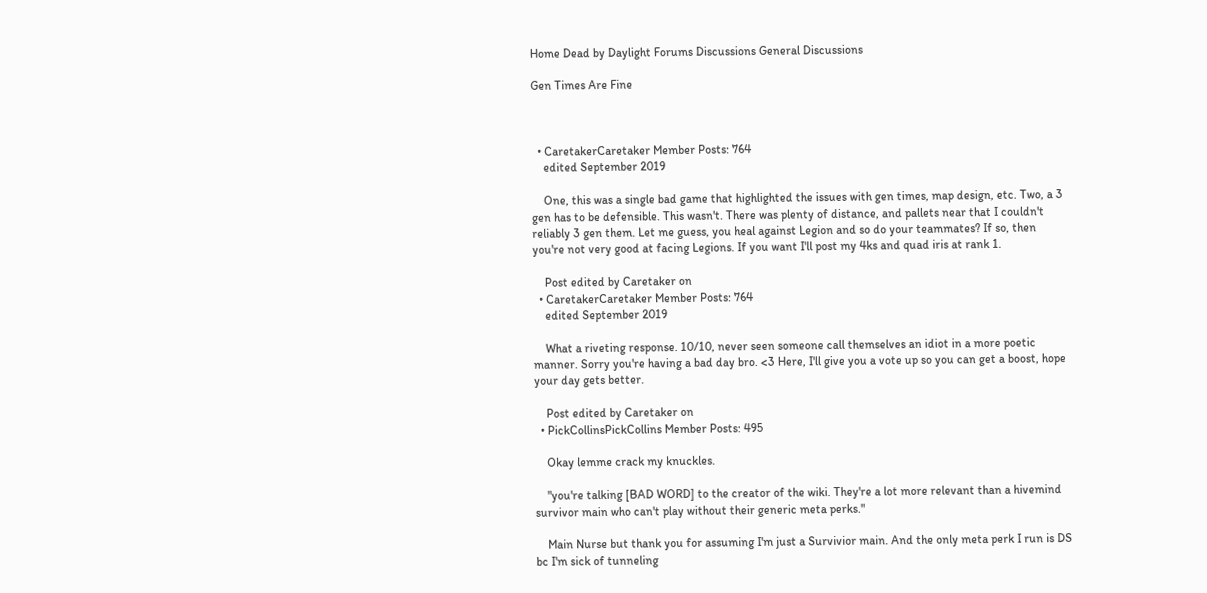Home Dead by Daylight Forums Discussions General Discussions

Gen Times Are Fine



  • CaretakerCaretaker Member Posts: 764
    edited September 2019

    One, this was a single bad game that highlighted the issues with gen times, map design, etc. Two, a 3 gen has to be defensible. This wasn't. There was plenty of distance, and pallets near that I couldn't reliably 3 gen them. Let me guess, you heal against Legion and so do your teammates? If so, then you're not very good at facing Legions. If you want I'll post my 4ks and quad iris at rank 1.

    Post edited by Caretaker on
  • CaretakerCaretaker Member Posts: 764
    edited September 2019

    What a riveting response. 10/10, never seen someone call themselves an idiot in a more poetic manner. Sorry you're having a bad day bro. <3 Here, I'll give you a vote up so you can get a boost, hope your day gets better.

    Post edited by Caretaker on
  • PickCollinsPickCollins Member Posts: 495

    Okay lemme crack my knuckles.

    "you're talking [BAD WORD] to the creator of the wiki. They're a lot more relevant than a hivemind survivor main who can't play without their generic meta perks."

    Main Nurse but thank you for assuming I'm just a Survivior main. And the only meta perk I run is DS bc I'm sick of tunneling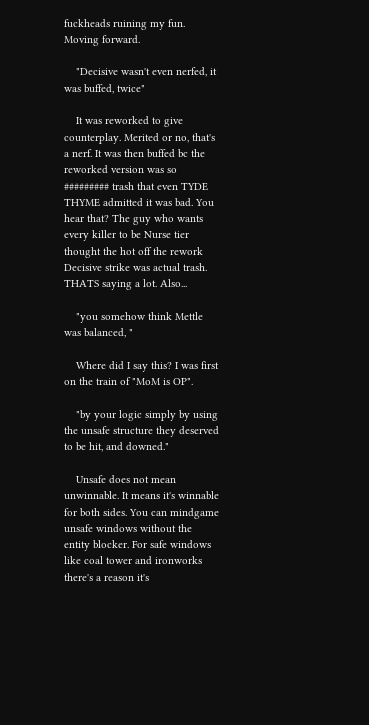fuckheads ruining my fun. Moving forward.

    "Decisive wasn't even nerfed, it was buffed, twice"

    It was reworked to give counterplay. Merited or no, that's a nerf. It was then buffed bc the reworked version was so ######### trash that even TYDE THYME admitted it was bad. You hear that? The guy who wants every killer to be Nurse tier thought the hot off the rework Decisive strike was actual trash. THATS saying a lot. Also...

    "you somehow think Mettle was balanced, "

    Where did I say this? I was first on the train of "MoM is OP".

    "by your logic simply by using the unsafe structure they deserved to be hit, and downed."

    Unsafe does not mean unwinnable. It means it's winnable for both sides. You can mindgame unsafe windows without the entity blocker. For safe windows like coal tower and ironworks there's a reason it's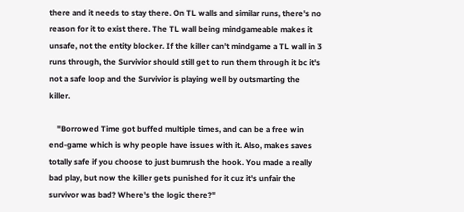there and it needs to stay there. On TL walls and similar runs, there's no reason for it to exist there. The TL wall being mindgameable makes it unsafe, not the entity blocker. If the killer can't mindgame a TL wall in 3 runs through, the Survivior should still get to run them through it bc it's not a safe loop and the Survivior is playing well by outsmarting the killer.

    "Borrowed Time got buffed multiple times, and can be a free win end-game which is why people have issues with it. Also, makes saves totally safe if you choose to just bumrush the hook. You made a really bad play, but now the killer gets punished for it cuz it's unfair the survivor was bad? Where's the logic there?"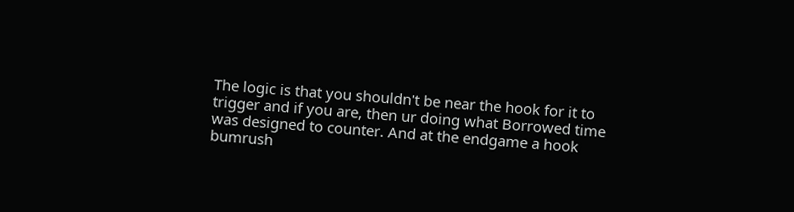The logic is that you shouldn't be near the hook for it to trigger and if you are, then ur doing what Borrowed time was designed to counter. And at the endgame a hook bumrush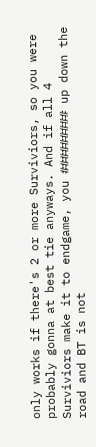only works if there's 2 or more Surviviors, so you were probably gonna at best tie anyways. And if all 4 Surviviors make it to endgame, you ######### up down the road and BT is not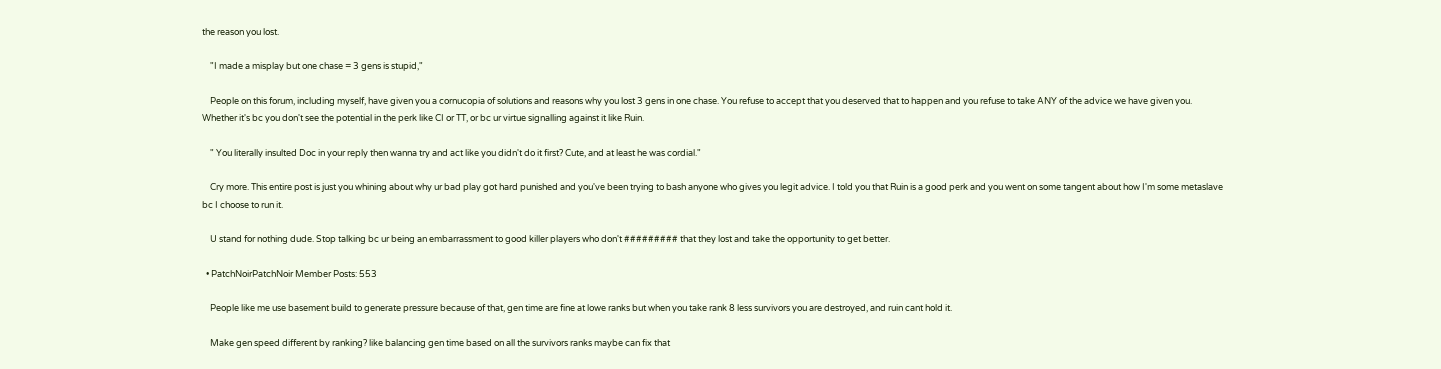the reason you lost.

    "I made a misplay but one chase = 3 gens is stupid,"

    People on this forum, including myself, have given you a cornucopia of solutions and reasons why you lost 3 gens in one chase. You refuse to accept that you deserved that to happen and you refuse to take ANY of the advice we have given you. Whether it's bc you don't see the potential in the perk like CI or TT, or bc ur virtue signalling against it like Ruin.

    " You literally insulted Doc in your reply then wanna try and act like you didn't do it first? Cute, and at least he was cordial."

    Cry more. This entire post is just you whining about why ur bad play got hard punished and you've been trying to bash anyone who gives you legit advice. I told you that Ruin is a good perk and you went on some tangent about how I'm some metaslave bc I choose to run it.

    U stand for nothing dude. Stop talking bc ur being an embarrassment to good killer players who don't ######### that they lost and take the opportunity to get better.

  • PatchNoirPatchNoir Member Posts: 553

    People like me use basement build to generate pressure because of that, gen time are fine at lowe ranks but when you take rank 8 less survivors you are destroyed, and ruin cant hold it.

    Make gen speed different by ranking? like balancing gen time based on all the survivors ranks maybe can fix that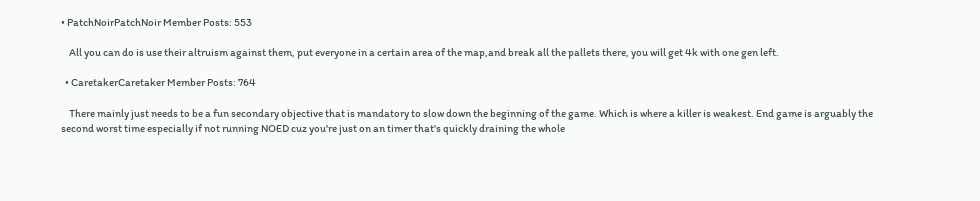• PatchNoirPatchNoir Member Posts: 553

    All you can do is use their altruism against them, put everyone in a certain area of the map,and break all the pallets there, you will get 4k with one gen left.

  • CaretakerCaretaker Member Posts: 764

    There mainly just needs to be a fun secondary objective that is mandatory to slow down the beginning of the game. Which is where a killer is weakest. End game is arguably the second worst time especially if not running NOED cuz you're just on an timer that's quickly draining the whole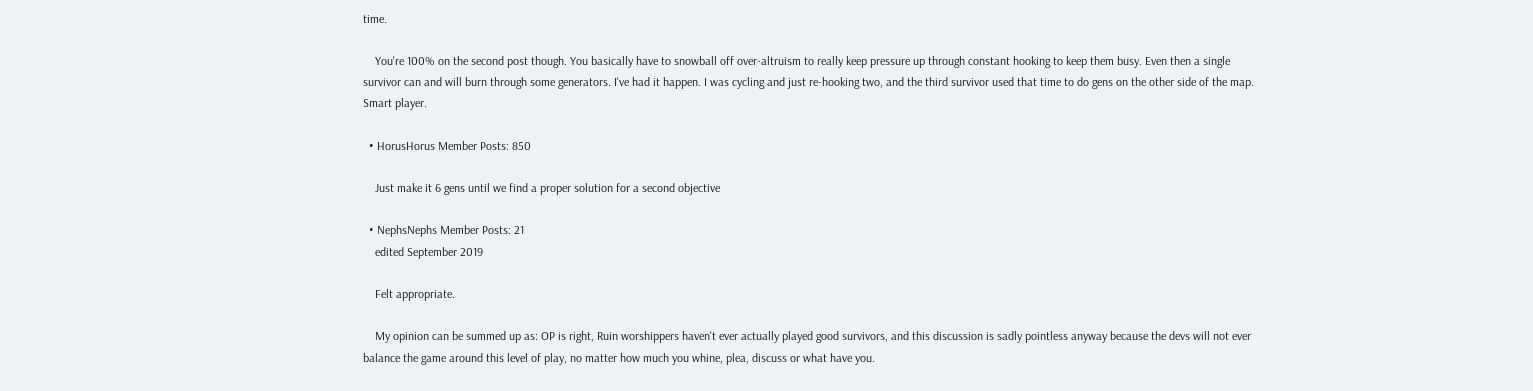time.

    You're 100% on the second post though. You basically have to snowball off over-altruism to really keep pressure up through constant hooking to keep them busy. Even then a single survivor can and will burn through some generators. I've had it happen. I was cycling and just re-hooking two, and the third survivor used that time to do gens on the other side of the map. Smart player.

  • HorusHorus Member Posts: 850

    Just make it 6 gens until we find a proper solution for a second objective

  • NephsNephs Member Posts: 21
    edited September 2019

    Felt appropriate.

    My opinion can be summed up as: OP is right, Ruin worshippers haven't ever actually played good survivors, and this discussion is sadly pointless anyway because the devs will not ever balance the game around this level of play, no matter how much you whine, plea, discuss or what have you.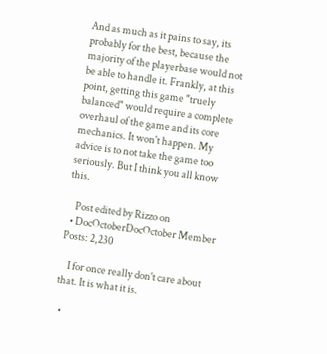And as much as it pains to say, its probably for the best, because the majority of the playerbase would not be able to handle it. Frankly, at this point, getting this game "truely balanced" would require a complete overhaul of the game and its core mechanics. It won't happen. My advice is to not take the game too seriously. But I think you all know this.

    Post edited by Rizzo on
  • DocOctoberDocOctober Member Posts: 2,230

    I for once really don't care about that. It is what it is.

  •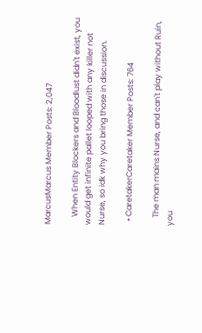MarcusMarcus Member Posts: 2,047

    When Entity Blockers and Bloodlust didn't exist, you would get infinite pallet looped with any killer not Nurse, so idk why you bring those in discussion.

  • CaretakerCaretaker Member Posts: 764

    The man mains Nurse, and can't play without Ruin, you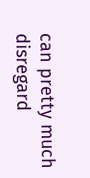can pretty much disregard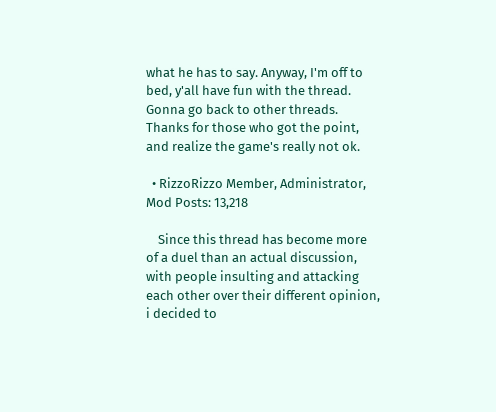what he has to say. Anyway, I'm off to bed, y'all have fun with the thread. Gonna go back to other threads. Thanks for those who got the point, and realize the game's really not ok.

  • RizzoRizzo Member, Administrator, Mod Posts: 13,218

    Since this thread has become more of a duel than an actual discussion, with people insulting and attacking each other over their different opinion, i decided to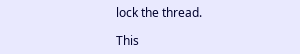lock the thread.

This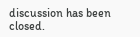discussion has been closed.